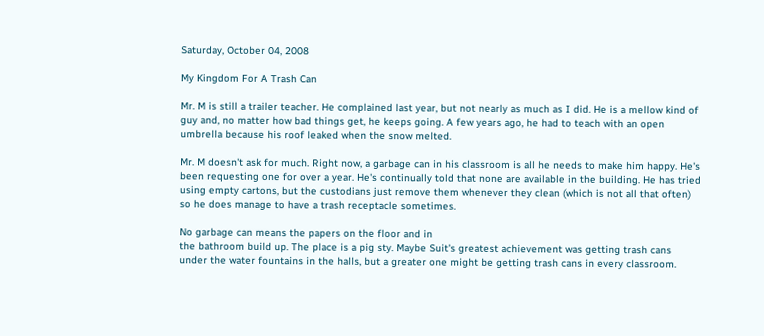Saturday, October 04, 2008

My Kingdom For A Trash Can

Mr. M is still a trailer teacher. He complained last year, but not nearly as much as I did. He is a mellow kind of guy and, no matter how bad things get, he keeps going. A few years ago, he had to teach with an open umbrella because his roof leaked when the snow melted.

Mr. M doesn't ask for much. Right now, a garbage can in his classroom is all he needs to make him happy. He's been requesting one for over a year. He's continually told that none are available in the building. He has tried using empty cartons, but the custodians just remove them whenever they clean (which is not all that often) so he does manage to have a trash receptacle sometimes.

No garbage can means the papers on the floor and in
the bathroom build up. The place is a pig sty. Maybe Suit's greatest achievement was getting trash cans under the water fountains in the halls, but a greater one might be getting trash cans in every classroom.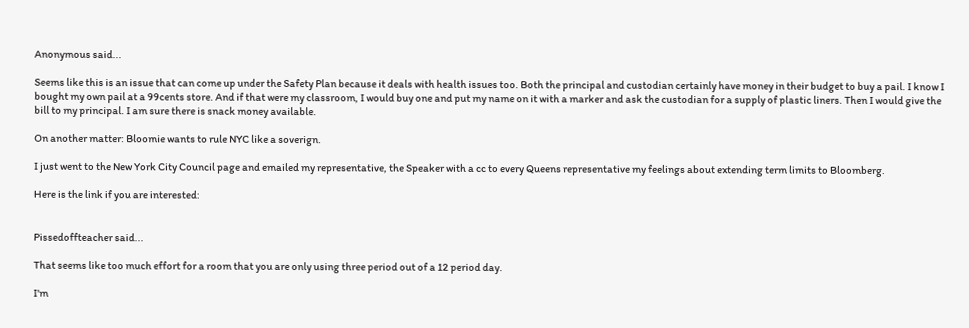Anonymous said...

Seems like this is an issue that can come up under the Safety Plan because it deals with health issues too. Both the principal and custodian certainly have money in their budget to buy a pail. I know I bought my own pail at a 99cents store. And if that were my classroom, I would buy one and put my name on it with a marker and ask the custodian for a supply of plastic liners. Then I would give the bill to my principal. I am sure there is snack money available.

On another matter: Bloomie wants to rule NYC like a soverign.

I just went to the New York City Council page and emailed my representative, the Speaker with a cc to every Queens representative my feelings about extending term limits to Bloomberg.

Here is the link if you are interested:


Pissedoffteacher said...

That seems like too much effort for a room that you are only using three period out of a 12 period day.

I'm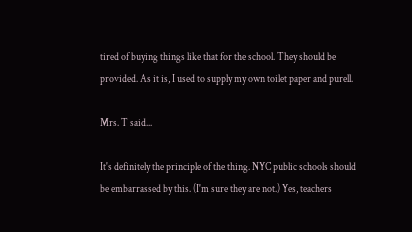tired of buying things like that for the school. They should be provided. As it is, I used to supply my own toilet paper and purell.

Mrs. T said...

It's definitely the principle of the thing. NYC public schools should be embarrassed by this. (I'm sure they are not.) Yes, teachers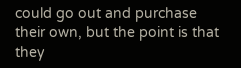could go out and purchase their own, but the point is that they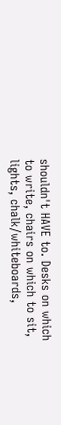shouldn't HAVE to. Desks on which to write, chairs on which to sit, lights, chalk/whiteboards,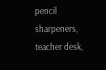pencil sharpeners, teacher desk,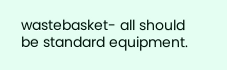wastebasket- all should be standard equipment.